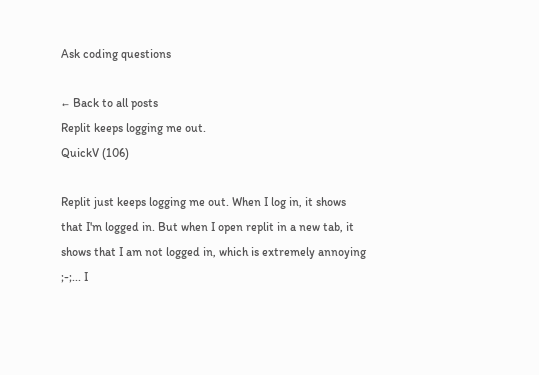Ask coding questions

← Back to all posts
Replit keeps logging me out.
QuickV (106)

Replit just keeps logging me out. When I log in, it shows that I'm logged in. But when I open replit in a new tab, it shows that I am not logged in, which is extremely annoying ;-;... I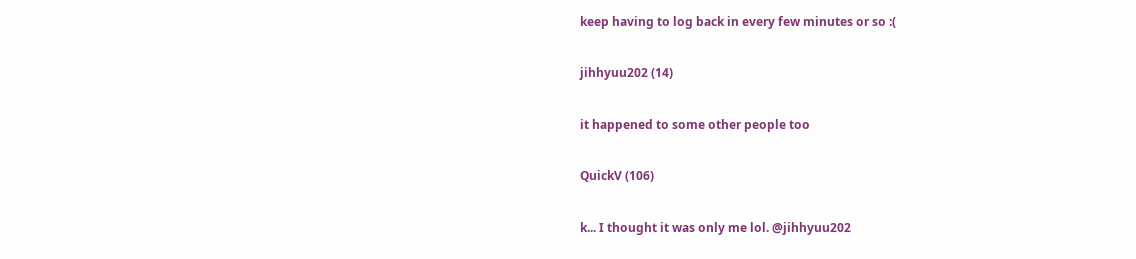keep having to log back in every few minutes or so :(

jihhyuu202 (14)

it happened to some other people too

QuickV (106)

k... I thought it was only me lol. @jihhyuu202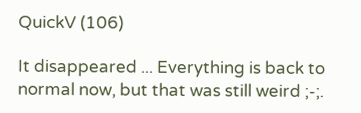QuickV (106)

It disappeared ... Everything is back to normal now, but that was still weird ;-;.